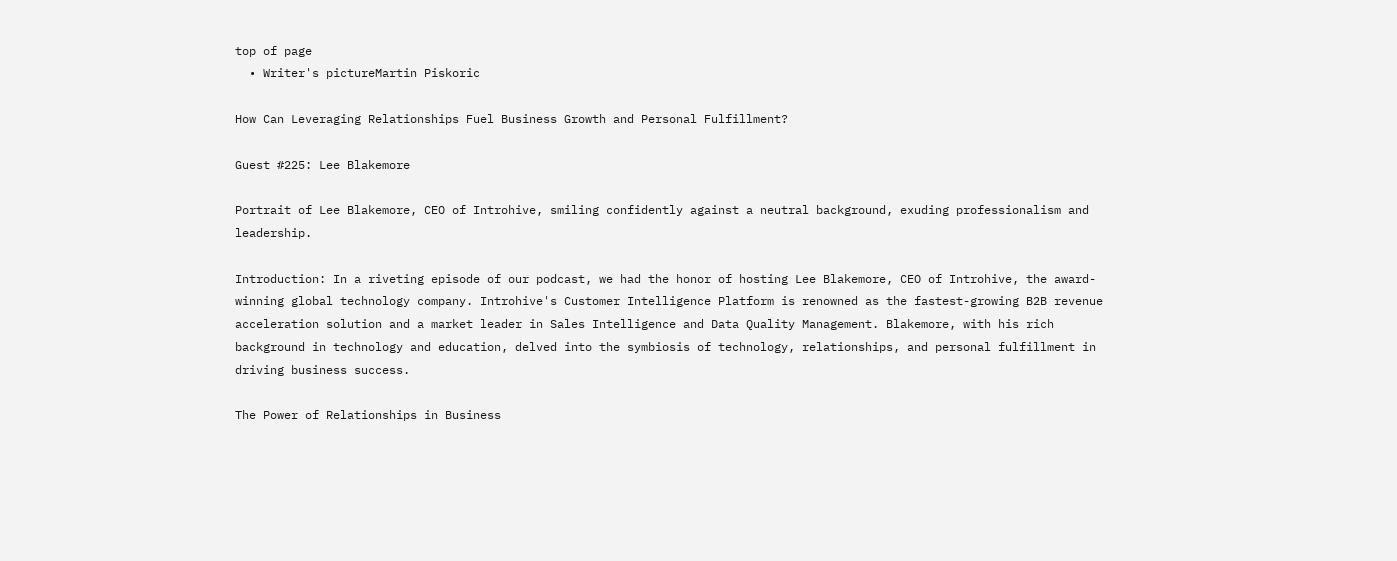top of page
  • Writer's pictureMartin Piskoric

How Can Leveraging Relationships Fuel Business Growth and Personal Fulfillment?

Guest #225: Lee Blakemore

Portrait of Lee Blakemore, CEO of Introhive, smiling confidently against a neutral background, exuding professionalism and leadership.

Introduction: In a riveting episode of our podcast, we had the honor of hosting Lee Blakemore, CEO of Introhive, the award-winning global technology company. Introhive's Customer Intelligence Platform is renowned as the fastest-growing B2B revenue acceleration solution and a market leader in Sales Intelligence and Data Quality Management. Blakemore, with his rich background in technology and education, delved into the symbiosis of technology, relationships, and personal fulfillment in driving business success.

The Power of Relationships in Business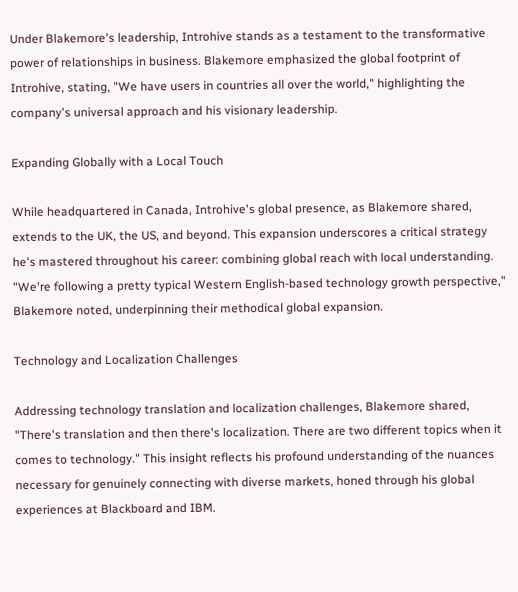Under Blakemore's leadership, Introhive stands as a testament to the transformative power of relationships in business. Blakemore emphasized the global footprint of Introhive, stating, "We have users in countries all over the world," highlighting the company's universal approach and his visionary leadership.

Expanding Globally with a Local Touch

While headquartered in Canada, Introhive's global presence, as Blakemore shared, extends to the UK, the US, and beyond. This expansion underscores a critical strategy he's mastered throughout his career: combining global reach with local understanding. "We're following a pretty typical Western English-based technology growth perspective," Blakemore noted, underpinning their methodical global expansion.

Technology and Localization Challenges

Addressing technology translation and localization challenges, Blakemore shared, "There's translation and then there's localization. There are two different topics when it comes to technology." This insight reflects his profound understanding of the nuances necessary for genuinely connecting with diverse markets, honed through his global experiences at Blackboard and IBM.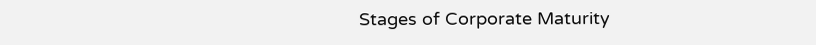Stages of Corporate Maturity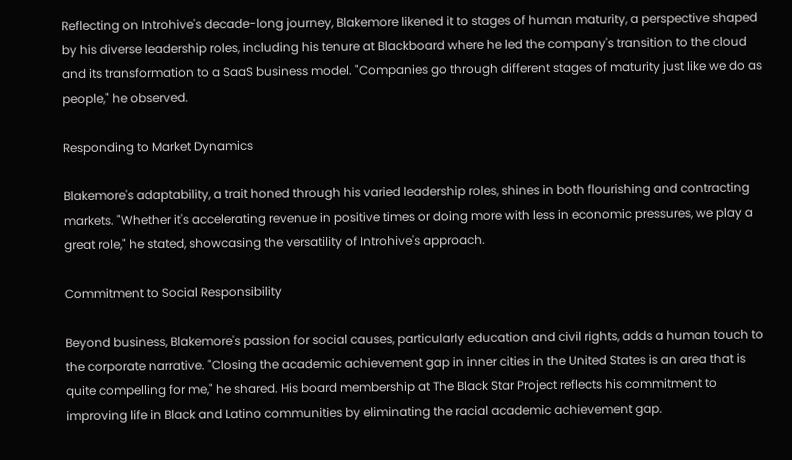Reflecting on Introhive's decade-long journey, Blakemore likened it to stages of human maturity, a perspective shaped by his diverse leadership roles, including his tenure at Blackboard where he led the company's transition to the cloud and its transformation to a SaaS business model. "Companies go through different stages of maturity just like we do as people," he observed.

Responding to Market Dynamics

Blakemore's adaptability, a trait honed through his varied leadership roles, shines in both flourishing and contracting markets. "Whether it's accelerating revenue in positive times or doing more with less in economic pressures, we play a great role," he stated, showcasing the versatility of Introhive's approach.

Commitment to Social Responsibility

Beyond business, Blakemore's passion for social causes, particularly education and civil rights, adds a human touch to the corporate narrative. "Closing the academic achievement gap in inner cities in the United States is an area that is quite compelling for me," he shared. His board membership at The Black Star Project reflects his commitment to improving life in Black and Latino communities by eliminating the racial academic achievement gap.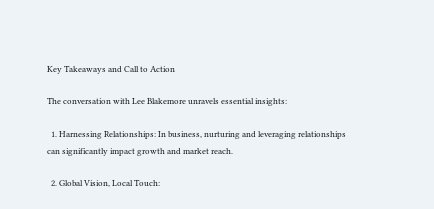Key Takeaways and Call to Action

The conversation with Lee Blakemore unravels essential insights:

  1. Harnessing Relationships: In business, nurturing and leveraging relationships can significantly impact growth and market reach.

  2. Global Vision, Local Touch: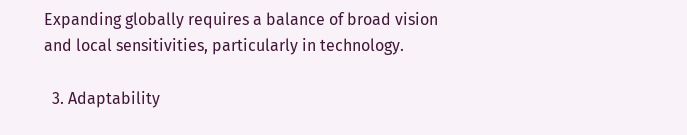Expanding globally requires a balance of broad vision and local sensitivities, particularly in technology.

  3. Adaptability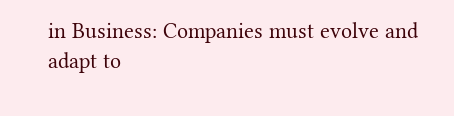in Business: Companies must evolve and adapt to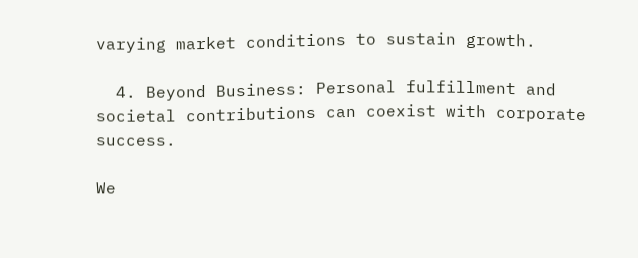varying market conditions to sustain growth.

  4. Beyond Business: Personal fulfillment and societal contributions can coexist with corporate success.

We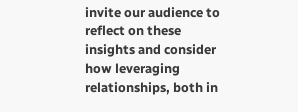invite our audience to reflect on these insights and consider how leveraging relationships, both in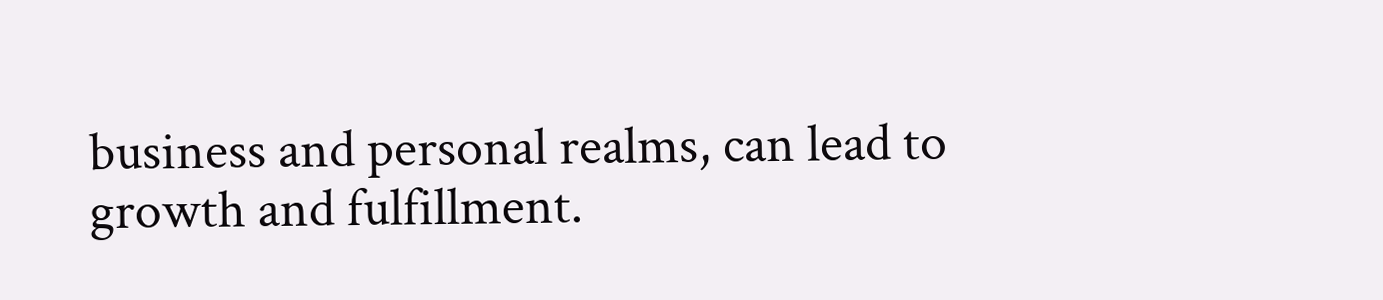business and personal realms, can lead to growth and fulfillment.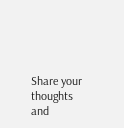Share your thoughts and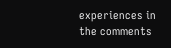experiences in the comments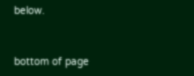below.


bottom of page